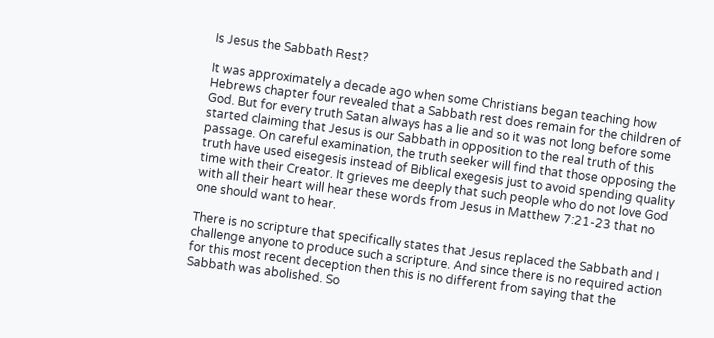Is Jesus the Sabbath Rest?

It was approximately a decade ago when some Christians began teaching how Hebrews chapter four revealed that a Sabbath rest does remain for the children of God. But for every truth Satan always has a lie and so it was not long before some started claiming that Jesus is our Sabbath in opposition to the real truth of this passage. On careful examination, the truth seeker will find that those opposing the truth have used eisegesis instead of Biblical exegesis just to avoid spending quality time with their Creator. It grieves me deeply that such people who do not love God with all their heart will hear these words from Jesus in Matthew 7:21-23 that no one should want to hear.

There is no scripture that specifically states that Jesus replaced the Sabbath and I challenge anyone to produce such a scripture. And since there is no required action for this most recent deception then this is no different from saying that the Sabbath was abolished. So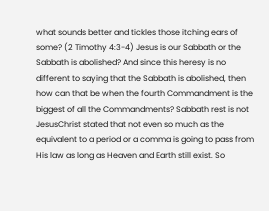what sounds better and tickles those itching ears of some? (2 Timothy 4:3-4) Jesus is our Sabbath or the Sabbath is abolished? And since this heresy is no different to saying that the Sabbath is abolished, then how can that be when the fourth Commandment is the biggest of all the Commandments? Sabbath rest is not JesusChrist stated that not even so much as the equivalent to a period or a comma is going to pass from His law as long as Heaven and Earth still exist. So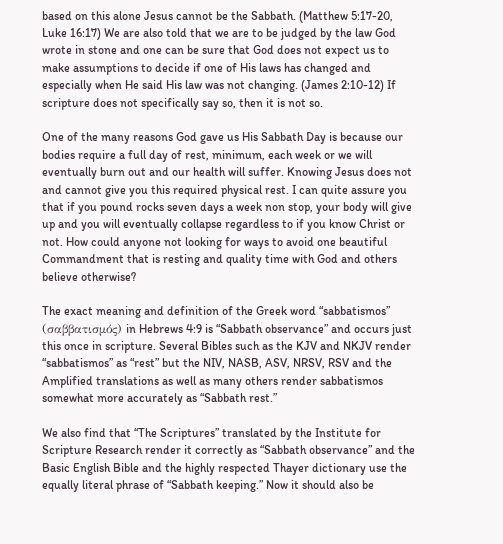based on this alone Jesus cannot be the Sabbath. (Matthew 5:17-20, Luke 16:17) We are also told that we are to be judged by the law God wrote in stone and one can be sure that God does not expect us to make assumptions to decide if one of His laws has changed and especially when He said His law was not changing. (James 2:10-12) If scripture does not specifically say so, then it is not so.

One of the many reasons God gave us His Sabbath Day is because our bodies require a full day of rest, minimum, each week or we will eventually burn out and our health will suffer. Knowing Jesus does not and cannot give you this required physical rest. I can quite assure you that if you pound rocks seven days a week non stop, your body will give up and you will eventually collapse regardless to if you know Christ or not. How could anyone not looking for ways to avoid one beautiful Commandment that is resting and quality time with God and others believe otherwise?

The exact meaning and definition of the Greek word “sabbatismos” (σαββατισμός) in Hebrews 4:9 is “Sabbath observance” and occurs just this once in scripture. Several Bibles such as the KJV and NKJV render “sabbatismos” as “rest” but the NIV, NASB, ASV, NRSV, RSV and the Amplified translations as well as many others render sabbatismos somewhat more accurately as “Sabbath rest.”

We also find that “The Scriptures” translated by the Institute for Scripture Research render it correctly as “Sabbath observance” and the Basic English Bible and the highly respected Thayer dictionary use the equally literal phrase of “Sabbath keeping.” Now it should also be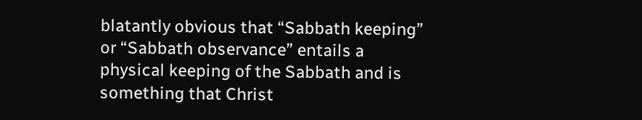blatantly obvious that “Sabbath keeping” or “Sabbath observance” entails a physical keeping of the Sabbath and is something that Christ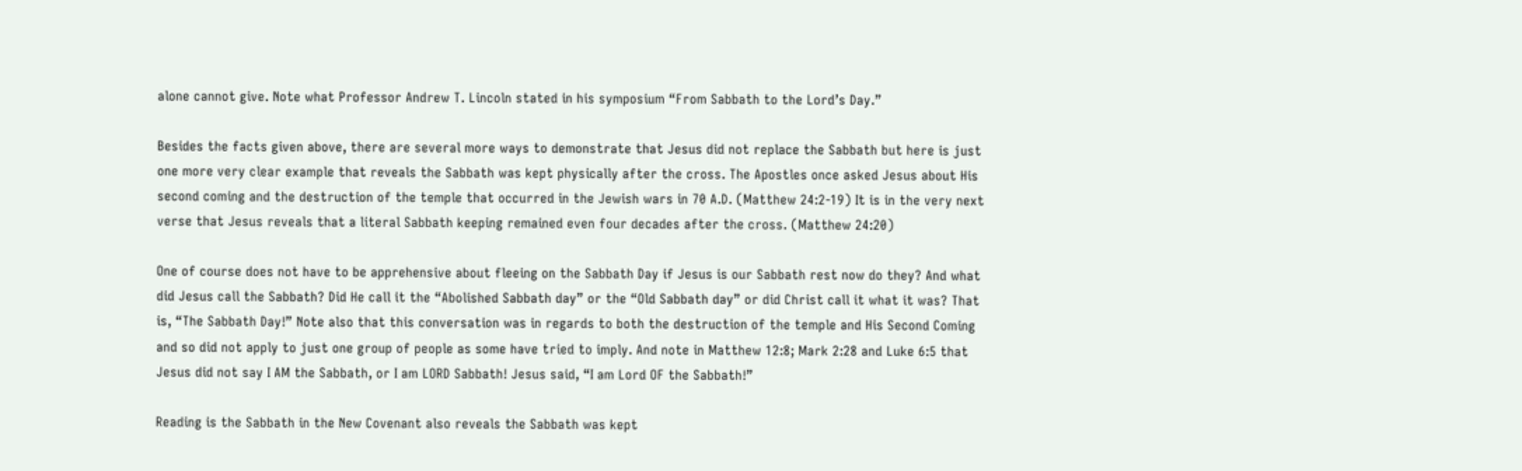alone cannot give. Note what Professor Andrew T. Lincoln stated in his symposium “From Sabbath to the Lord’s Day.”

Besides the facts given above, there are several more ways to demonstrate that Jesus did not replace the Sabbath but here is just one more very clear example that reveals the Sabbath was kept physically after the cross. The Apostles once asked Jesus about His second coming and the destruction of the temple that occurred in the Jewish wars in 70 A.D. (Matthew 24:2-19) It is in the very next verse that Jesus reveals that a literal Sabbath keeping remained even four decades after the cross. (Matthew 24:20)

One of course does not have to be apprehensive about fleeing on the Sabbath Day if Jesus is our Sabbath rest now do they? And what did Jesus call the Sabbath? Did He call it the “Abolished Sabbath day” or the “Old Sabbath day” or did Christ call it what it was? That is, “The Sabbath Day!” Note also that this conversation was in regards to both the destruction of the temple and His Second Coming and so did not apply to just one group of people as some have tried to imply. And note in Matthew 12:8; Mark 2:28 and Luke 6:5 that Jesus did not say I AM the Sabbath, or I am LORD Sabbath! Jesus said, “I am Lord OF the Sabbath!”

Reading is the Sabbath in the New Covenant also reveals the Sabbath was kept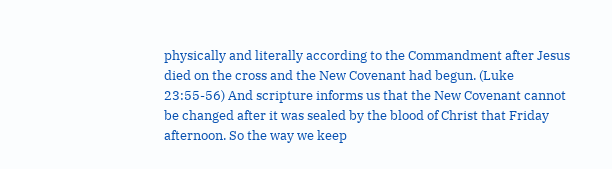physically and literally according to the Commandment after Jesus died on the cross and the New Covenant had begun. (Luke 23:55-56) And scripture informs us that the New Covenant cannot be changed after it was sealed by the blood of Christ that Friday afternoon. So the way we keep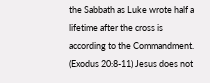the Sabbath as Luke wrote half a lifetime after the cross is according to the Commandment. (Exodus 20:8-11) Jesus does not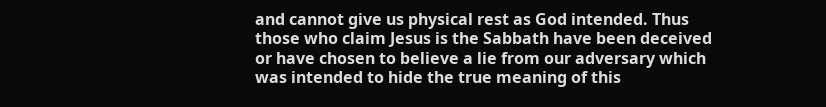and cannot give us physical rest as God intended. Thus those who claim Jesus is the Sabbath have been deceived or have chosen to believe a lie from our adversary which was intended to hide the true meaning of this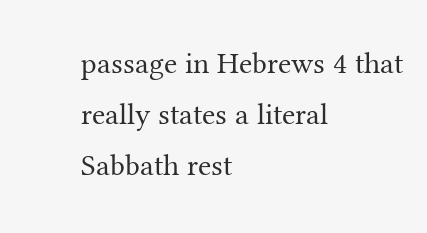passage in Hebrews 4 that really states a literal Sabbath rest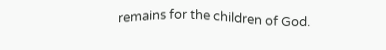remains for the children of God.